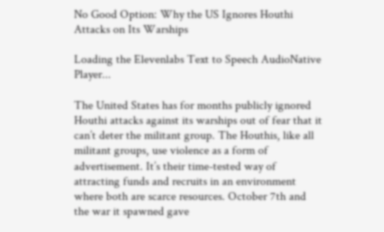No Good Option: Why the US Ignores Houthi Attacks on Its Warships

Loading the Elevenlabs Text to Speech AudioNative Player...

The United States has for months publicly ignored Houthi attacks against its warships out of fear that it can’t deter the militant group. The Houthis, like all militant groups, use violence as a form of advertisement. It’s their time-tested way of attracting funds and recruits in an environment where both are scarce resources. October 7th and the war it spawned gave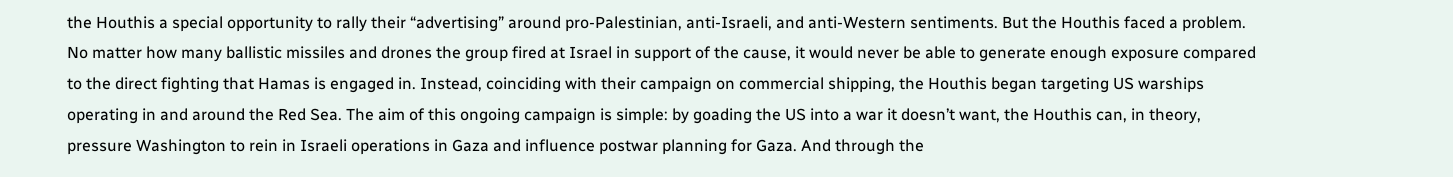the Houthis a special opportunity to rally their “advertising” around pro-Palestinian, anti-Israeli, and anti-Western sentiments. But the Houthis faced a problem. No matter how many ballistic missiles and drones the group fired at Israel in support of the cause, it would never be able to generate enough exposure compared to the direct fighting that Hamas is engaged in. Instead, coinciding with their campaign on commercial shipping, the Houthis began targeting US warships operating in and around the Red Sea. The aim of this ongoing campaign is simple: by goading the US into a war it doesn’t want, the Houthis can, in theory, pressure Washington to rein in Israeli operations in Gaza and influence postwar planning for Gaza. And through the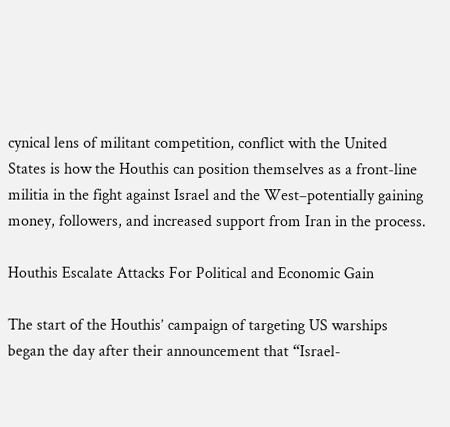cynical lens of militant competition, conflict with the United States is how the Houthis can position themselves as a front-line militia in the fight against Israel and the West–potentially gaining money, followers, and increased support from Iran in the process.

Houthis Escalate Attacks For Political and Economic Gain

The start of the Houthis’ campaign of targeting US warships began the day after their announcement that “Israel-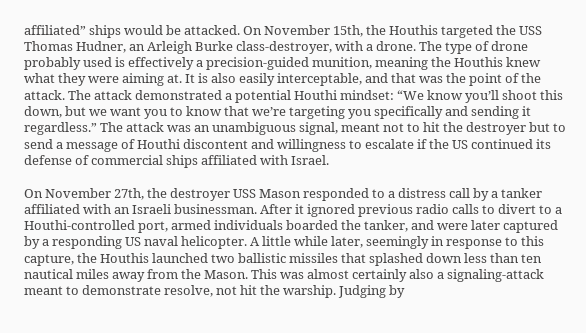affiliated” ships would be attacked. On November 15th, the Houthis targeted the USS Thomas Hudner, an Arleigh Burke class-destroyer, with a drone. The type of drone probably used is effectively a precision-guided munition, meaning the Houthis knew what they were aiming at. It is also easily interceptable, and that was the point of the attack. The attack demonstrated a potential Houthi mindset: “We know you’ll shoot this down, but we want you to know that we’re targeting you specifically and sending it regardless.” The attack was an unambiguous signal, meant not to hit the destroyer but to send a message of Houthi discontent and willingness to escalate if the US continued its defense of commercial ships affiliated with Israel.

On November 27th, the destroyer USS Mason responded to a distress call by a tanker affiliated with an Israeli businessman. After it ignored previous radio calls to divert to a Houthi-controlled port, armed individuals boarded the tanker, and were later captured by a responding US naval helicopter. A little while later, seemingly in response to this capture, the Houthis launched two ballistic missiles that splashed down less than ten nautical miles away from the Mason. This was almost certainly also a signaling-attack meant to demonstrate resolve, not hit the warship. Judging by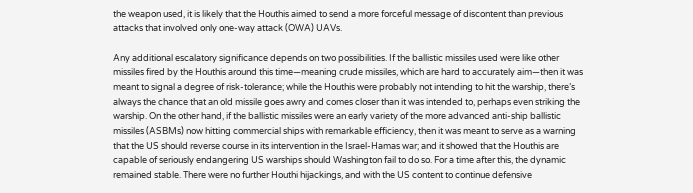the weapon used, it is likely that the Houthis aimed to send a more forceful message of discontent than previous attacks that involved only one-way attack (OWA) UAVs.

Any additional escalatory significance depends on two possibilities. If the ballistic missiles used were like other missiles fired by the Houthis around this time—meaning crude missiles, which are hard to accurately aim—then it was meant to signal a degree of risk-tolerance; while the Houthis were probably not intending to hit the warship, there’s always the chance that an old missile goes awry and comes closer than it was intended to, perhaps even striking the warship. On the other hand, if the ballistic missiles were an early variety of the more advanced anti-ship ballistic missiles (ASBMs) now hitting commercial ships with remarkable efficiency, then it was meant to serve as a warning that the US should reverse course in its intervention in the Israel-Hamas war; and it showed that the Houthis are capable of seriously endangering US warships should Washington fail to do so. For a time after this, the dynamic remained stable. There were no further Houthi hijackings, and with the US content to continue defensive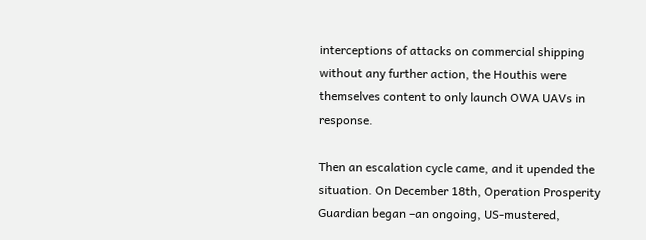interceptions of attacks on commercial shipping without any further action, the Houthis were themselves content to only launch OWA UAVs in response.

Then an escalation cycle came, and it upended the situation. On December 18th, Operation Prosperity Guardian began –an ongoing, US-mustered,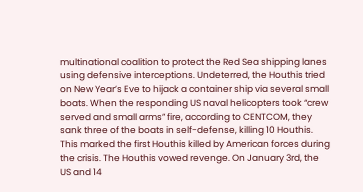multinational coalition to protect the Red Sea shipping lanes using defensive interceptions. Undeterred, the Houthis tried on New Year’s Eve to hijack a container ship via several small boats. When the responding US naval helicopters took “crew served and small arms” fire, according to CENTCOM, they sank three of the boats in self-defense, killing 10 Houthis. This marked the first Houthis killed by American forces during the crisis. The Houthis vowed revenge. On January 3rd, the US and 14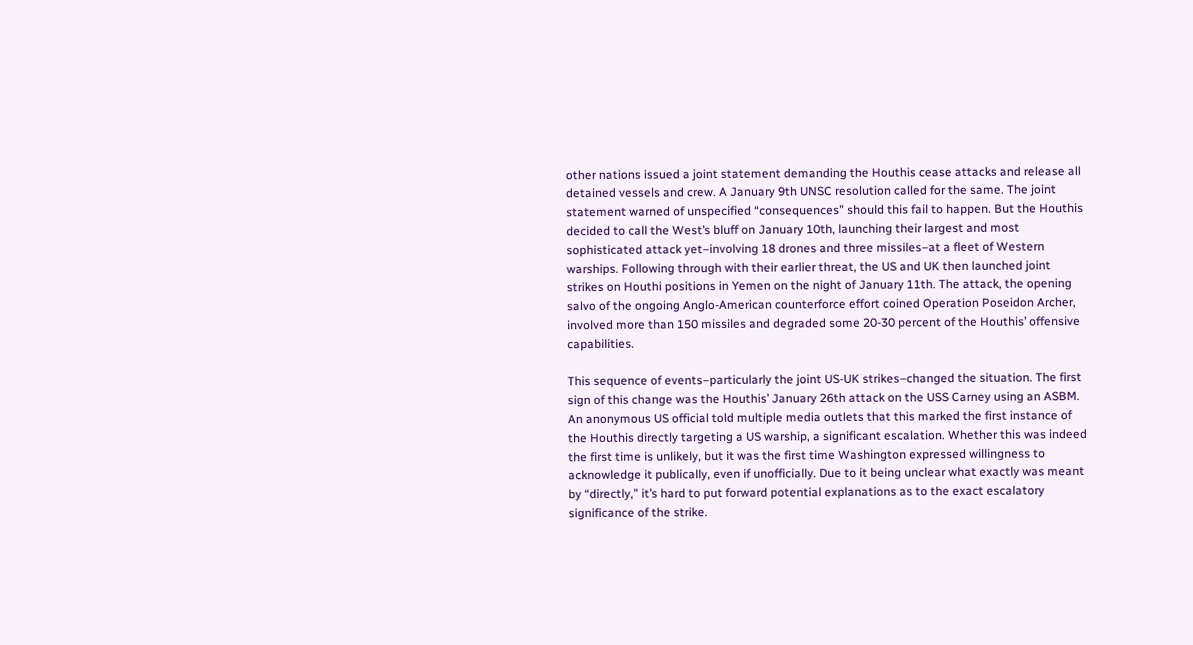other nations issued a joint statement demanding the Houthis cease attacks and release all detained vessels and crew. A January 9th UNSC resolution called for the same. The joint statement warned of unspecified “consequences” should this fail to happen. But the Houthis decided to call the West’s bluff on January 10th, launching their largest and most sophisticated attack yet–involving 18 drones and three missiles–at a fleet of Western warships. Following through with their earlier threat, the US and UK then launched joint strikes on Houthi positions in Yemen on the night of January 11th. The attack, the opening salvo of the ongoing Anglo-American counterforce effort coined Operation Poseidon Archer, involved more than 150 missiles and degraded some 20-30 percent of the Houthis’ offensive capabilities.

This sequence of events–particularly the joint US-UK strikes–changed the situation. The first sign of this change was the Houthis’ January 26th attack on the USS Carney using an ASBM. An anonymous US official told multiple media outlets that this marked the first instance of the Houthis directly targeting a US warship, a significant escalation. Whether this was indeed the first time is unlikely, but it was the first time Washington expressed willingness to acknowledge it publically, even if unofficially. Due to it being unclear what exactly was meant by “directly,” it’s hard to put forward potential explanations as to the exact escalatory significance of the strike.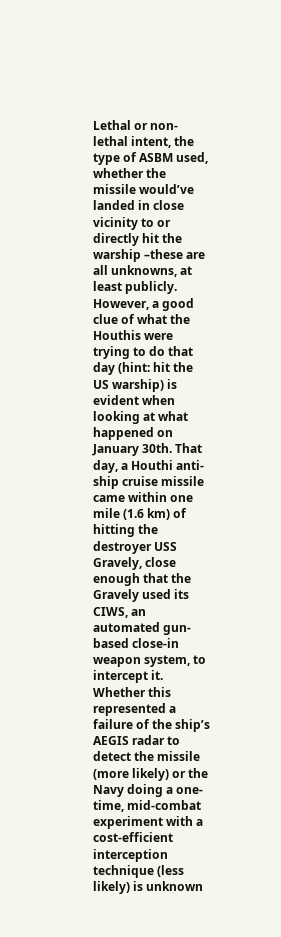Lethal or non-lethal intent, the type of ASBM used, whether the missile would’ve landed in close vicinity to or directly hit the warship –these are all unknowns, at least publicly. However, a good clue of what the Houthis were trying to do that day (hint: hit the US warship) is evident when looking at what happened on January 30th. That day, a Houthi anti-ship cruise missile came within one mile (1.6 km) of hitting the destroyer USS Gravely, close enough that the Gravely used its CIWS, an automated gun-based close-in weapon system, to intercept it. Whether this represented a failure of the ship’s AEGIS radar to detect the missile (more likely) or the Navy doing a one-time, mid-combat experiment with a cost-efficient interception technique (less likely) is unknown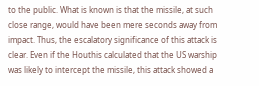to the public. What is known is that the missile, at such close range, would have been mere seconds away from impact. Thus, the escalatory significance of this attack is clear. Even if the Houthis calculated that the US warship was likely to intercept the missile, this attack showed a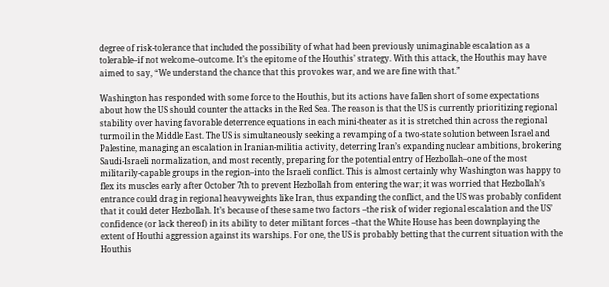degree of risk-tolerance that included the possibility of what had been previously unimaginable escalation as a tolerable–if not welcome–outcome. It’s the epitome of the Houthis’ strategy. With this attack, the Houthis may have aimed to say, “We understand the chance that this provokes war, and we are fine with that.”

Washington has responded with some force to the Houthis, but its actions have fallen short of some expectations about how the US should counter the attacks in the Red Sea. The reason is that the US is currently prioritizing regional stability over having favorable deterrence equations in each mini-theater as it is stretched thin across the regional turmoil in the Middle East. The US is simultaneously seeking a revamping of a two-state solution between Israel and Palestine, managing an escalation in Iranian-militia activity, deterring Iran’s expanding nuclear ambitions, brokering Saudi-Israeli normalization, and most recently, preparing for the potential entry of Hezbollah–one of the most militarily-capable groups in the region–into the Israeli conflict. This is almost certainly why Washington was happy to flex its muscles early after October 7th to prevent Hezbollah from entering the war; it was worried that Hezbollah’s entrance could drag in regional heavyweights like Iran, thus expanding the conflict, and the US was probably confident that it could deter Hezbollah. It’s because of these same two factors –the risk of wider regional escalation and the US’ confidence (or lack thereof) in its ability to deter militant forces –that the White House has been downplaying the extent of Houthi aggression against its warships. For one, the US is probably betting that the current situation with the Houthis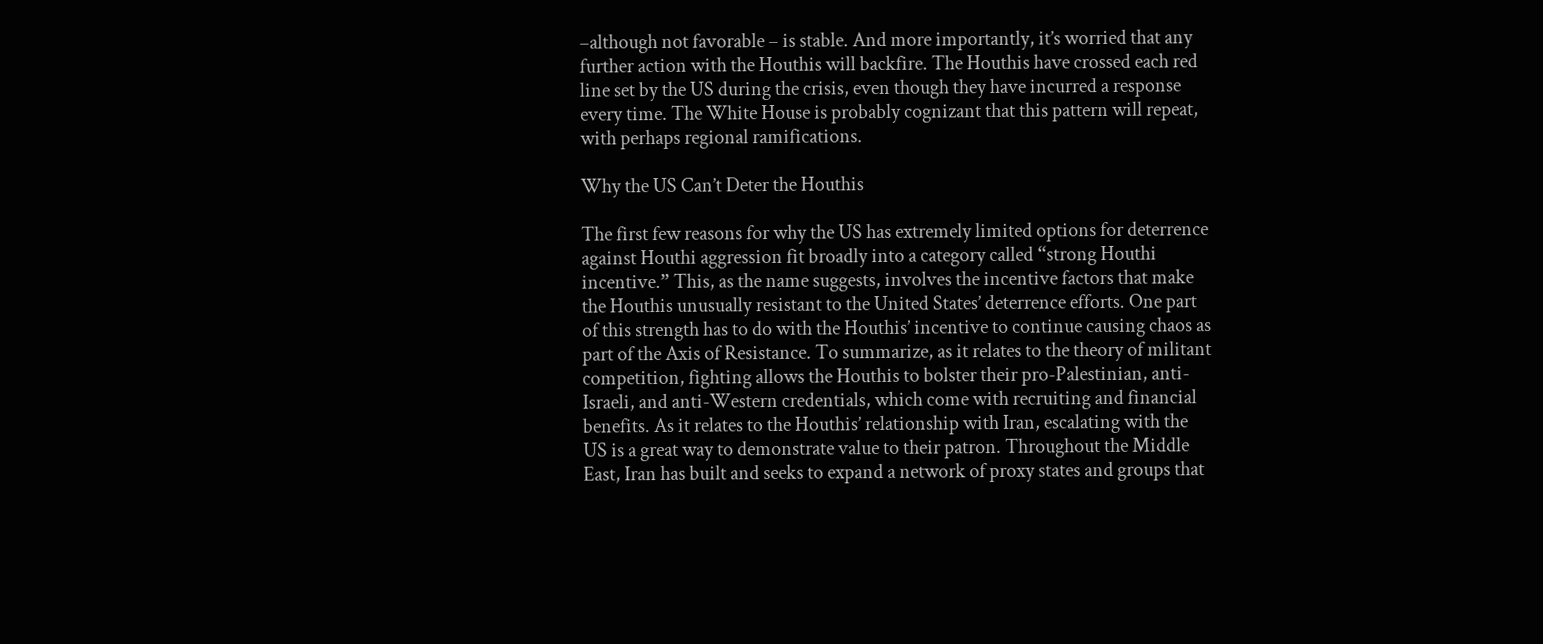–although not favorable – is stable. And more importantly, it’s worried that any further action with the Houthis will backfire. The Houthis have crossed each red line set by the US during the crisis, even though they have incurred a response every time. The White House is probably cognizant that this pattern will repeat, with perhaps regional ramifications.

Why the US Can’t Deter the Houthis

The first few reasons for why the US has extremely limited options for deterrence against Houthi aggression fit broadly into a category called “strong Houthi incentive.” This, as the name suggests, involves the incentive factors that make the Houthis unusually resistant to the United States’ deterrence efforts. One part of this strength has to do with the Houthis’ incentive to continue causing chaos as part of the Axis of Resistance. To summarize, as it relates to the theory of militant competition, fighting allows the Houthis to bolster their pro-Palestinian, anti-Israeli, and anti-Western credentials, which come with recruiting and financial benefits. As it relates to the Houthis’ relationship with Iran, escalating with the US is a great way to demonstrate value to their patron. Throughout the Middle East, Iran has built and seeks to expand a network of proxy states and groups that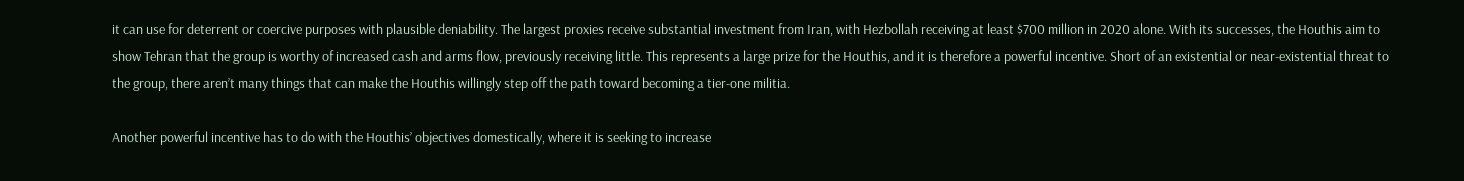it can use for deterrent or coercive purposes with plausible deniability. The largest proxies receive substantial investment from Iran, with Hezbollah receiving at least $700 million in 2020 alone. With its successes, the Houthis aim to show Tehran that the group is worthy of increased cash and arms flow, previously receiving little. This represents a large prize for the Houthis, and it is therefore a powerful incentive. Short of an existential or near-existential threat to the group, there aren’t many things that can make the Houthis willingly step off the path toward becoming a tier-one militia.

Another powerful incentive has to do with the Houthis’ objectives domestically, where it is seeking to increase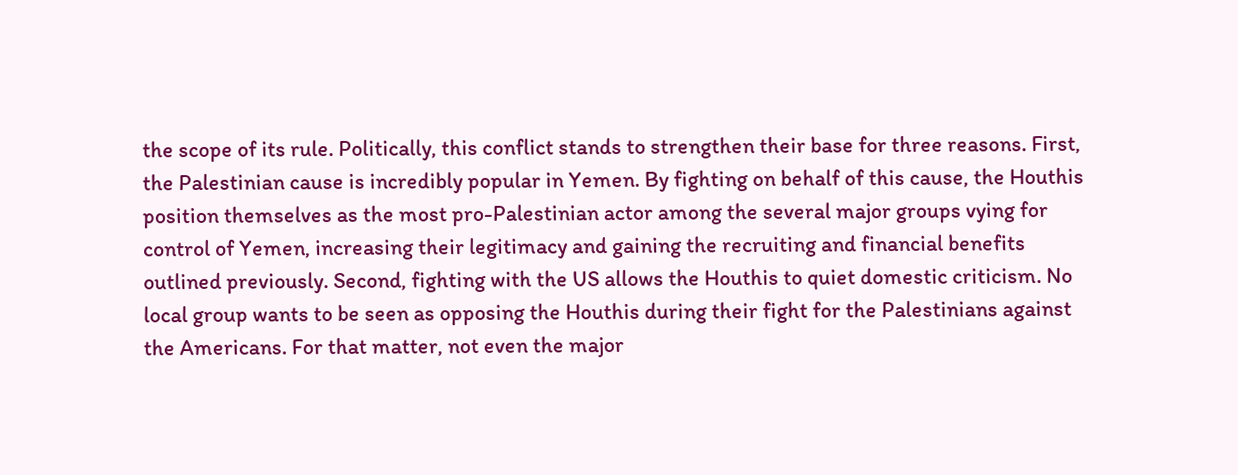the scope of its rule. Politically, this conflict stands to strengthen their base for three reasons. First, the Palestinian cause is incredibly popular in Yemen. By fighting on behalf of this cause, the Houthis position themselves as the most pro-Palestinian actor among the several major groups vying for control of Yemen, increasing their legitimacy and gaining the recruiting and financial benefits outlined previously. Second, fighting with the US allows the Houthis to quiet domestic criticism. No local group wants to be seen as opposing the Houthis during their fight for the Palestinians against the Americans. For that matter, not even the major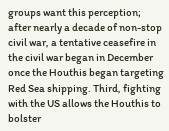groups want this perception; after nearly a decade of non-stop civil war, a tentative ceasefire in the civil war began in December once the Houthis began targeting Red Sea shipping. Third, fighting with the US allows the Houthis to bolster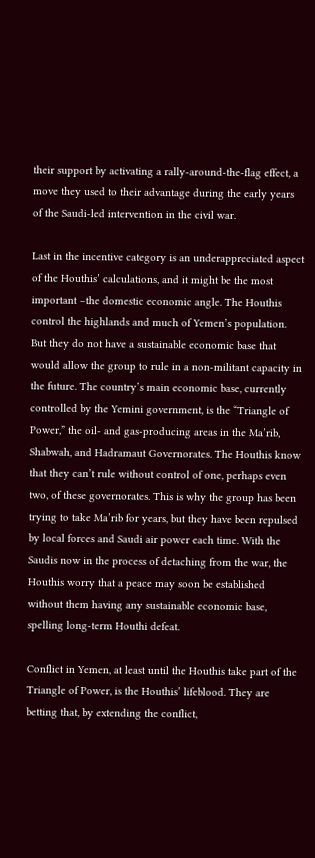their support by activating a rally-around-the-flag effect, a move they used to their advantage during the early years of the Saudi-led intervention in the civil war.

Last in the incentive category is an underappreciated aspect of the Houthis’ calculations, and it might be the most important –the domestic economic angle. The Houthis control the highlands and much of Yemen’s population. But they do not have a sustainable economic base that would allow the group to rule in a non-militant capacity in the future. The country’s main economic base, currently controlled by the Yemini government, is the “Triangle of Power,” the oil- and gas-producing areas in the Ma’rib, Shabwah, and Hadramaut Governorates. The Houthis know that they can’t rule without control of one, perhaps even two, of these governorates. This is why the group has been trying to take Ma’rib for years, but they have been repulsed by local forces and Saudi air power each time. With the Saudis now in the process of detaching from the war, the Houthis worry that a peace may soon be established without them having any sustainable economic base, spelling long-term Houthi defeat.

Conflict in Yemen, at least until the Houthis take part of the Triangle of Power, is the Houthis’ lifeblood. They are betting that, by extending the conflict,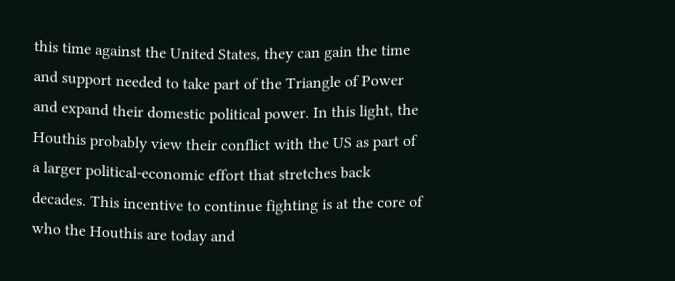this time against the United States, they can gain the time and support needed to take part of the Triangle of Power and expand their domestic political power. In this light, the Houthis probably view their conflict with the US as part of a larger political-economic effort that stretches back decades. This incentive to continue fighting is at the core of who the Houthis are today and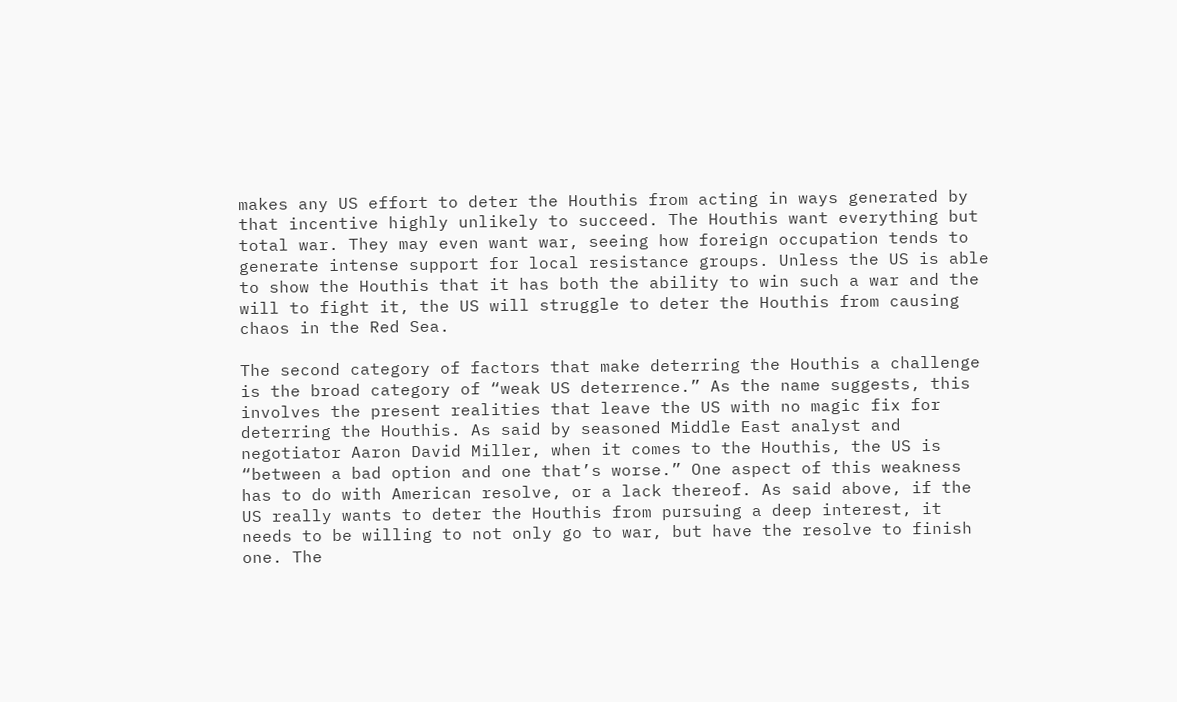makes any US effort to deter the Houthis from acting in ways generated by that incentive highly unlikely to succeed. The Houthis want everything but total war. They may even want war, seeing how foreign occupation tends to generate intense support for local resistance groups. Unless the US is able to show the Houthis that it has both the ability to win such a war and the will to fight it, the US will struggle to deter the Houthis from causing chaos in the Red Sea.

The second category of factors that make deterring the Houthis a challenge is the broad category of “weak US deterrence.” As the name suggests, this involves the present realities that leave the US with no magic fix for deterring the Houthis. As said by seasoned Middle East analyst and negotiator Aaron David Miller, when it comes to the Houthis, the US is “between a bad option and one that’s worse.” One aspect of this weakness has to do with American resolve, or a lack thereof. As said above, if the US really wants to deter the Houthis from pursuing a deep interest, it needs to be willing to not only go to war, but have the resolve to finish one. The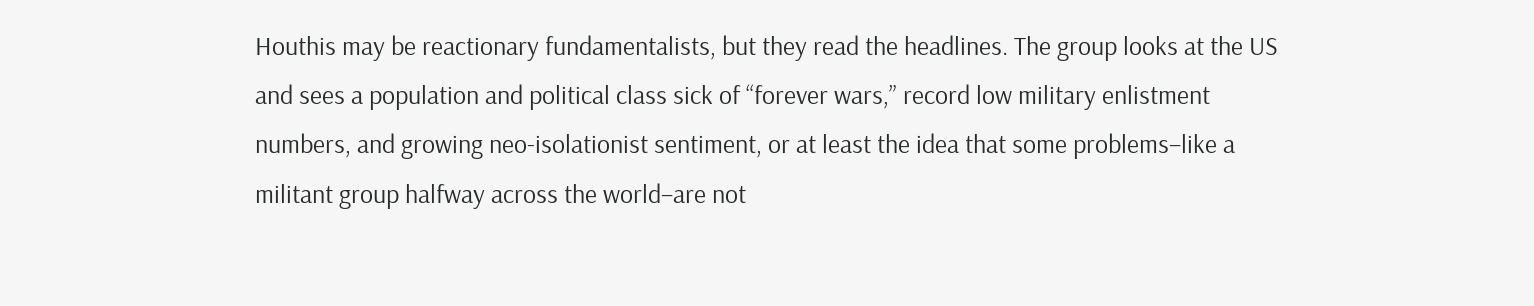Houthis may be reactionary fundamentalists, but they read the headlines. The group looks at the US and sees a population and political class sick of “forever wars,” record low military enlistment numbers, and growing neo-isolationist sentiment, or at least the idea that some problems–like a militant group halfway across the world–are not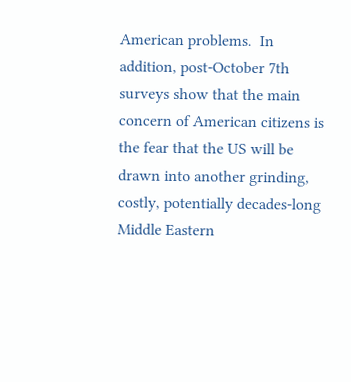American problems.  In addition, post-October 7th surveys show that the main concern of American citizens is the fear that the US will be drawn into another grinding, costly, potentially decades-long Middle Eastern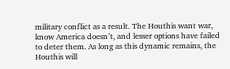military conflict as a result. The Houthis want war, know America doesn’t, and lesser options have failed to deter them. As long as this dynamic remains, the Houthis will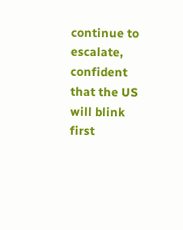continue to escalate, confident that the US will blink first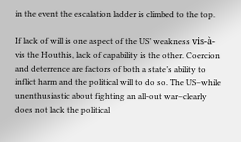in the event the escalation ladder is climbed to the top.

If lack of will is one aspect of the US’ weakness vis-à-vis the Houthis, lack of capability is the other. Coercion and deterrence are factors of both a state’s ability to inflict harm and the political will to do so. The US–while unenthusiastic about fighting an all-out war–clearly does not lack the political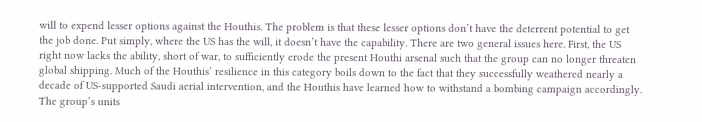will to expend lesser options against the Houthis. The problem is that these lesser options don’t have the deterrent potential to get the job done. Put simply, where the US has the will, it doesn’t have the capability. There are two general issues here. First, the US right now lacks the ability, short of war, to sufficiently erode the present Houthi arsenal such that the group can no longer threaten global shipping. Much of the Houthis’ resilience in this category boils down to the fact that they successfully weathered nearly a decade of US-supported Saudi aerial intervention, and the Houthis have learned how to withstand a bombing campaign accordingly. The group’s units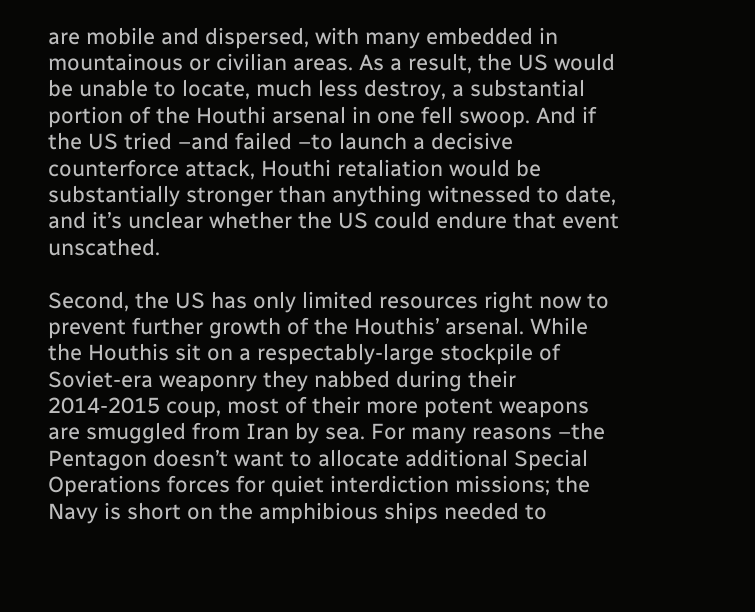are mobile and dispersed, with many embedded in mountainous or civilian areas. As a result, the US would be unable to locate, much less destroy, a substantial portion of the Houthi arsenal in one fell swoop. And if the US tried –and failed –to launch a decisive counterforce attack, Houthi retaliation would be substantially stronger than anything witnessed to date, and it’s unclear whether the US could endure that event unscathed.

Second, the US has only limited resources right now to prevent further growth of the Houthis’ arsenal. While the Houthis sit on a respectably-large stockpile of Soviet-era weaponry they nabbed during their 2014-2015 coup, most of their more potent weapons are smuggled from Iran by sea. For many reasons –the Pentagon doesn’t want to allocate additional Special Operations forces for quiet interdiction missions; the Navy is short on the amphibious ships needed to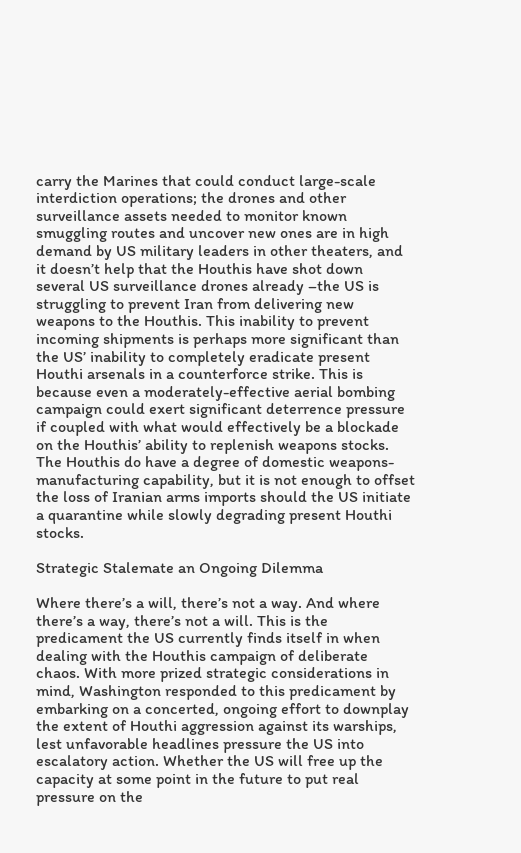carry the Marines that could conduct large-scale interdiction operations; the drones and other surveillance assets needed to monitor known smuggling routes and uncover new ones are in high demand by US military leaders in other theaters, and it doesn’t help that the Houthis have shot down several US surveillance drones already –the US is struggling to prevent Iran from delivering new weapons to the Houthis. This inability to prevent incoming shipments is perhaps more significant than the US’ inability to completely eradicate present Houthi arsenals in a counterforce strike. This is because even a moderately-effective aerial bombing campaign could exert significant deterrence pressure if coupled with what would effectively be a blockade on the Houthis’ ability to replenish weapons stocks. The Houthis do have a degree of domestic weapons-manufacturing capability, but it is not enough to offset the loss of Iranian arms imports should the US initiate a quarantine while slowly degrading present Houthi stocks.

Strategic Stalemate an Ongoing Dilemma

Where there’s a will, there’s not a way. And where there’s a way, there’s not a will. This is the predicament the US currently finds itself in when dealing with the Houthis campaign of deliberate chaos. With more prized strategic considerations in mind, Washington responded to this predicament by embarking on a concerted, ongoing effort to downplay the extent of Houthi aggression against its warships, lest unfavorable headlines pressure the US into escalatory action. Whether the US will free up the capacity at some point in the future to put real pressure on the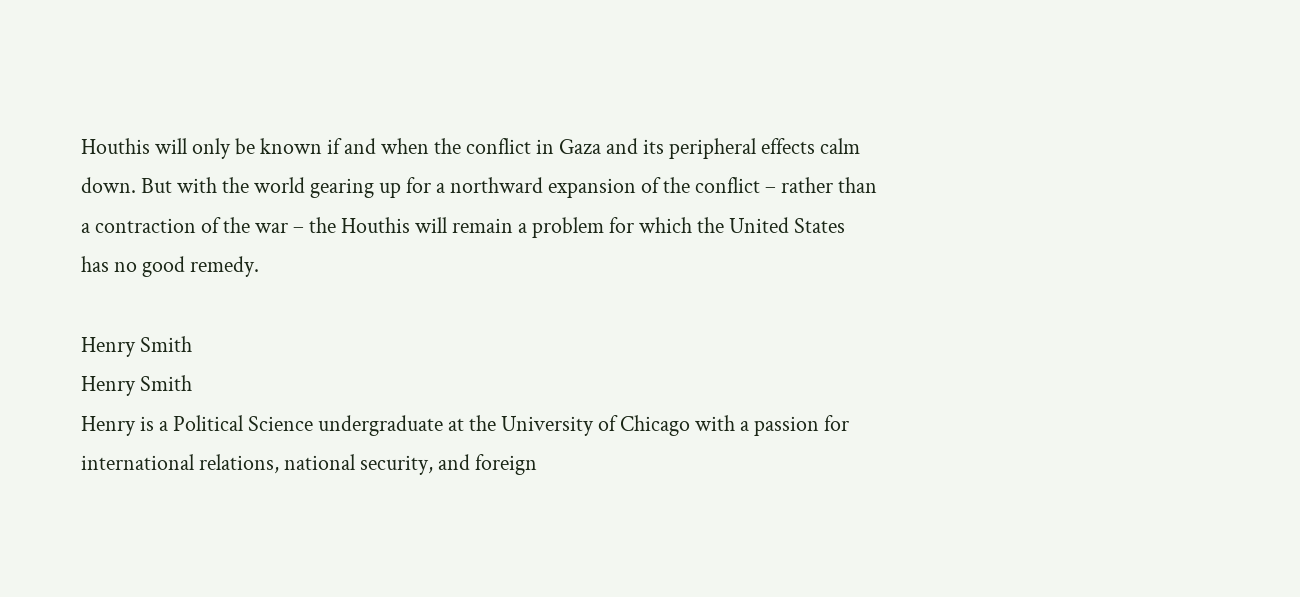Houthis will only be known if and when the conflict in Gaza and its peripheral effects calm down. But with the world gearing up for a northward expansion of the conflict – rather than a contraction of the war – the Houthis will remain a problem for which the United States has no good remedy.

Henry Smith
Henry Smith
Henry is a Political Science undergraduate at the University of Chicago with a passion for international relations, national security, and foreign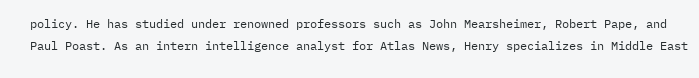policy. He has studied under renowned professors such as John Mearsheimer, Robert Pape, and Paul Poast. As an intern intelligence analyst for Atlas News, Henry specializes in Middle East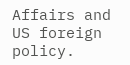Affairs and US foreign policy.